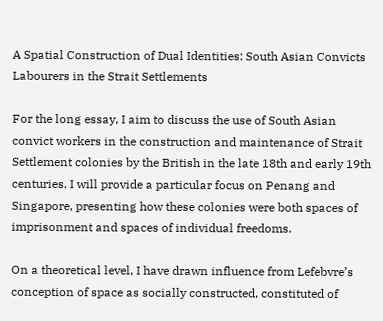A Spatial Construction of Dual Identities: South Asian Convicts Labourers in the Strait Settlements

For the long essay, I aim to discuss the use of South Asian convict workers in the construction and maintenance of Strait Settlement colonies by the British in the late 18th and early 19th centuries. I will provide a particular focus on Penang and Singapore, presenting how these colonies were both spaces of imprisonment and spaces of individual freedoms.

On a theoretical level, I have drawn influence from Lefebvre’s conception of space as socially constructed, constituted of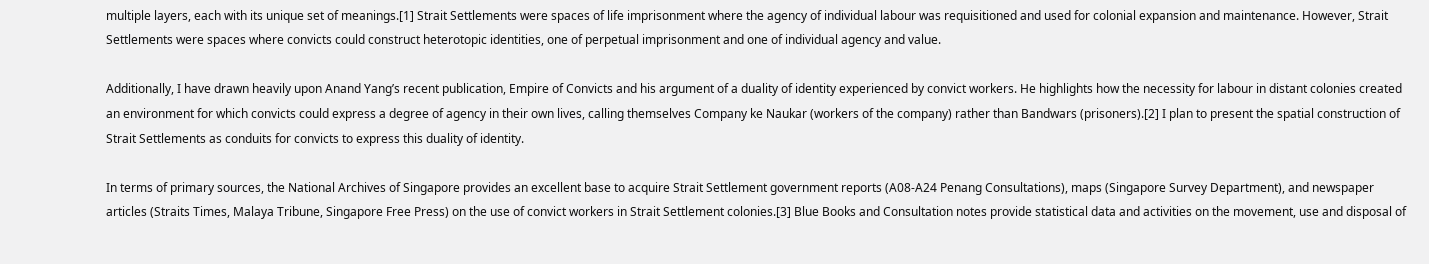multiple layers, each with its unique set of meanings.[1] Strait Settlements were spaces of life imprisonment where the agency of individual labour was requisitioned and used for colonial expansion and maintenance. However, Strait Settlements were spaces where convicts could construct heterotopic identities, one of perpetual imprisonment and one of individual agency and value.

Additionally, I have drawn heavily upon Anand Yang’s recent publication, Empire of Convicts and his argument of a duality of identity experienced by convict workers. He highlights how the necessity for labour in distant colonies created an environment for which convicts could express a degree of agency in their own lives, calling themselves Company ke Naukar (workers of the company) rather than Bandwars (prisoners).[2] I plan to present the spatial construction of Strait Settlements as conduits for convicts to express this duality of identity.

In terms of primary sources, the National Archives of Singapore provides an excellent base to acquire Strait Settlement government reports (A08-A24 Penang Consultations), maps (Singapore Survey Department), and newspaper articles (Straits Times, Malaya Tribune, Singapore Free Press) on the use of convict workers in Strait Settlement colonies.[3] Blue Books and Consultation notes provide statistical data and activities on the movement, use and disposal of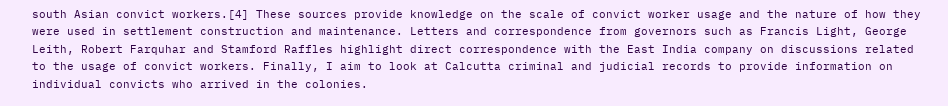south Asian convict workers.[4] These sources provide knowledge on the scale of convict worker usage and the nature of how they were used in settlement construction and maintenance. Letters and correspondence from governors such as Francis Light, George Leith, Robert Farquhar and Stamford Raffles highlight direct correspondence with the East India company on discussions related to the usage of convict workers. Finally, I aim to look at Calcutta criminal and judicial records to provide information on individual convicts who arrived in the colonies.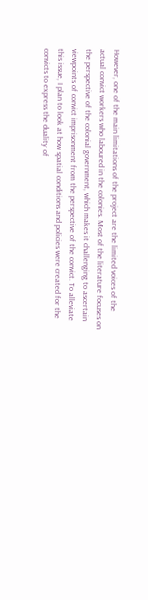However, one of the main limitations of the project are the limited voices of the actual convict workers who laboured in the colonies. Most of the literature focuses on the perspective of the colonial government, which makes it challenging to ascertain viewpoints of convict imprisonment from the perspective of the convict. To alleviate this issue, I plan to look at how spatial conditions and policies were created for the convicts to express the duality of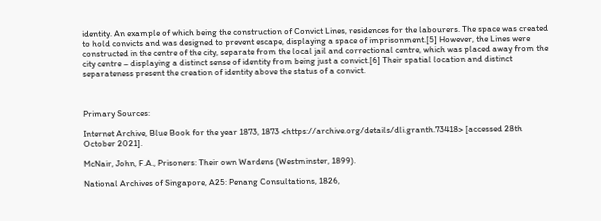identity. An example of which being the construction of Convict Lines, residences for the labourers. The space was created to hold convicts and was designed to prevent escape, displaying a space of imprisonment.[5] However, the Lines were constructed in the centre of the city, separate from the local jail and correctional centre, which was placed away from the city centre – displaying a distinct sense of identity from being just a convict.[6] Their spatial location and distinct separateness present the creation of identity above the status of a convict.



Primary Sources:

Internet Archive, Blue Book for the year 1873, 1873 <https://archive.org/details/dli.granth.73418> [accessed 28th October 2021].

McNair, John, F.A., Prisoners: Their own Wardens (Westminster, 1899).

National Archives of Singapore, A25: Penang Consultations, 1826,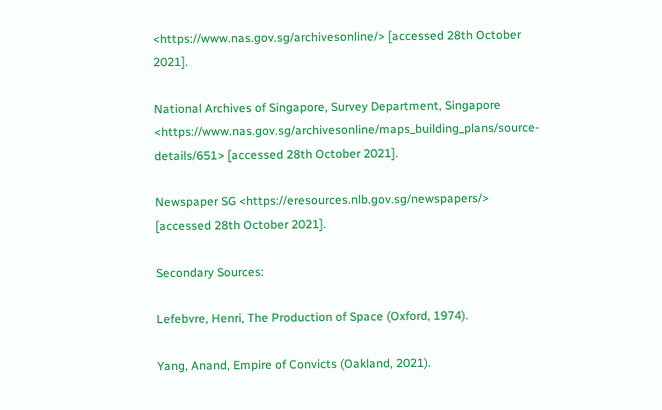<https://www.nas.gov.sg/archivesonline/> [accessed 28th October 2021].

National Archives of Singapore, Survey Department, Singapore <https://www.nas.gov.sg/archivesonline/maps_building_plans/source-details/651> [accessed 28th October 2021].

Newspaper SG <https://eresources.nlb.gov.sg/newspapers/> [accessed 28th October 2021].

Secondary Sources:

Lefebvre, Henri, The Production of Space (Oxford, 1974).

Yang, Anand, Empire of Convicts (Oakland, 2021).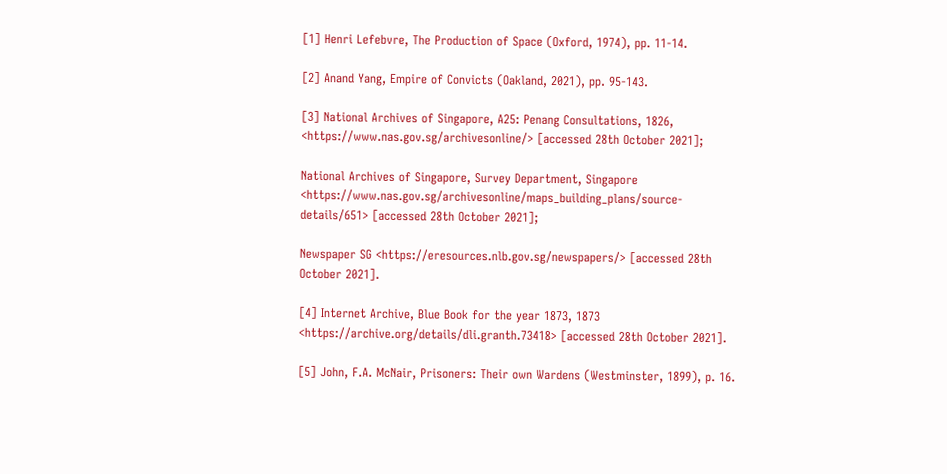[1] Henri Lefebvre, The Production of Space (Oxford, 1974), pp. 11-14.

[2] Anand Yang, Empire of Convicts (Oakland, 2021), pp. 95-143.

[3] National Archives of Singapore, A25: Penang Consultations, 1826, <https://www.nas.gov.sg/archivesonline/> [accessed 28th October 2021];

National Archives of Singapore, Survey Department, Singapore <https://www.nas.gov.sg/archivesonline/maps_building_plans/source-details/651> [accessed 28th October 2021];

Newspaper SG <https://eresources.nlb.gov.sg/newspapers/> [accessed 28th October 2021].

[4] Internet Archive, Blue Book for the year 1873, 1873 <https://archive.org/details/dli.granth.73418> [accessed 28th October 2021].

[5] John, F.A. McNair, Prisoners: Their own Wardens (Westminster, 1899), p. 16.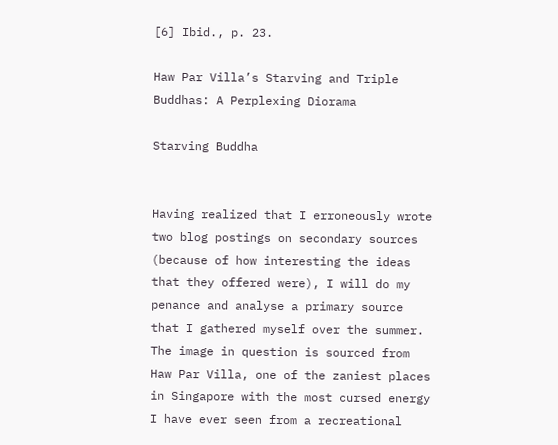[6] Ibid., p. 23.

Haw Par Villa’s Starving and Triple Buddhas: A Perplexing Diorama

Starving Buddha


Having realized that I erroneously wrote two blog postings on secondary sources (because of how interesting the ideas that they offered were), I will do my penance and analyse a primary source that I gathered myself over the summer. The image in question is sourced from Haw Par Villa, one of the zaniest places in Singapore with the most cursed energy I have ever seen from a recreational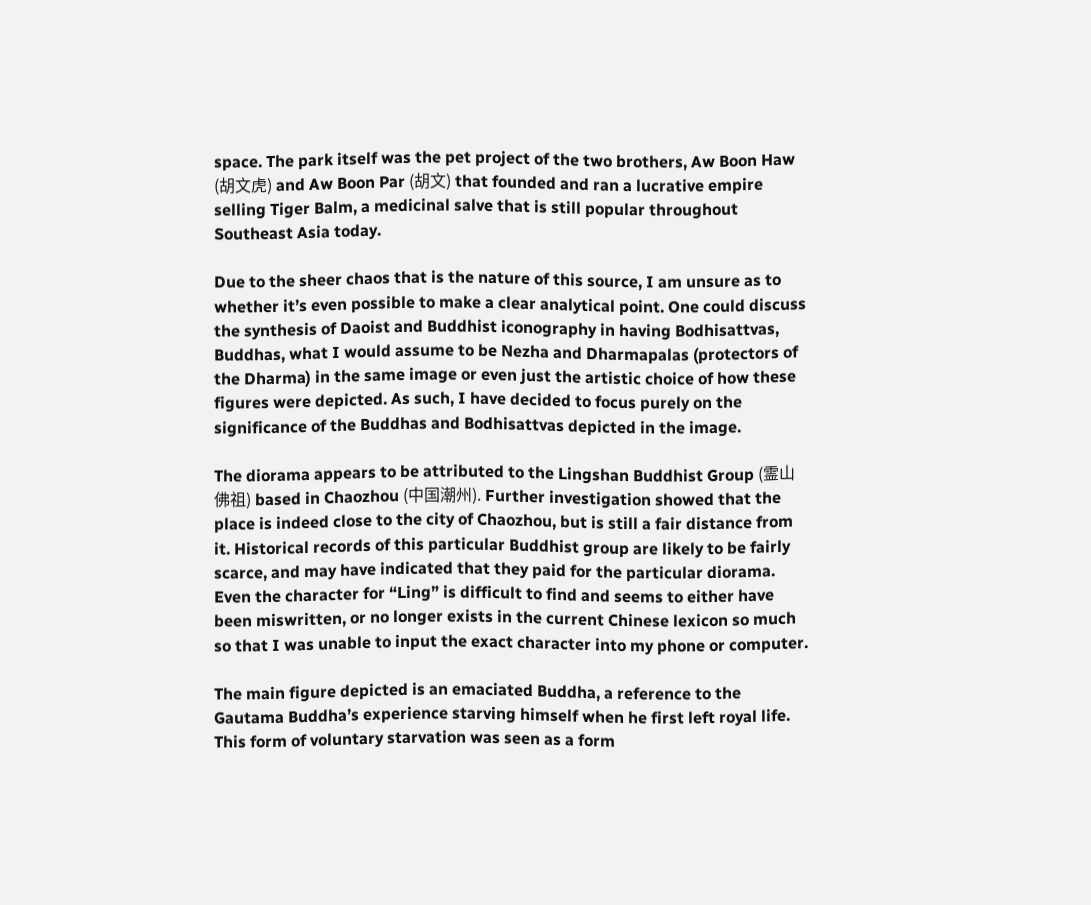space. The park itself was the pet project of the two brothers, Aw Boon Haw (胡文虎) and Aw Boon Par (胡文) that founded and ran a lucrative empire selling Tiger Balm, a medicinal salve that is still popular throughout Southeast Asia today.

Due to the sheer chaos that is the nature of this source, I am unsure as to whether it’s even possible to make a clear analytical point. One could discuss the synthesis of Daoist and Buddhist iconography in having Bodhisattvas, Buddhas, what I would assume to be Nezha and Dharmapalas (protectors of the Dharma) in the same image or even just the artistic choice of how these figures were depicted. As such, I have decided to focus purely on the significance of the Buddhas and Bodhisattvas depicted in the image.

The diorama appears to be attributed to the Lingshan Buddhist Group (霊山佛祖) based in Chaozhou (中国潮州). Further investigation showed that the place is indeed close to the city of Chaozhou, but is still a fair distance from it. Historical records of this particular Buddhist group are likely to be fairly scarce, and may have indicated that they paid for the particular diorama. Even the character for “Ling” is difficult to find and seems to either have been miswritten, or no longer exists in the current Chinese lexicon so much so that I was unable to input the exact character into my phone or computer.

The main figure depicted is an emaciated Buddha, a reference to the Gautama Buddha’s experience starving himself when he first left royal life. This form of voluntary starvation was seen as a form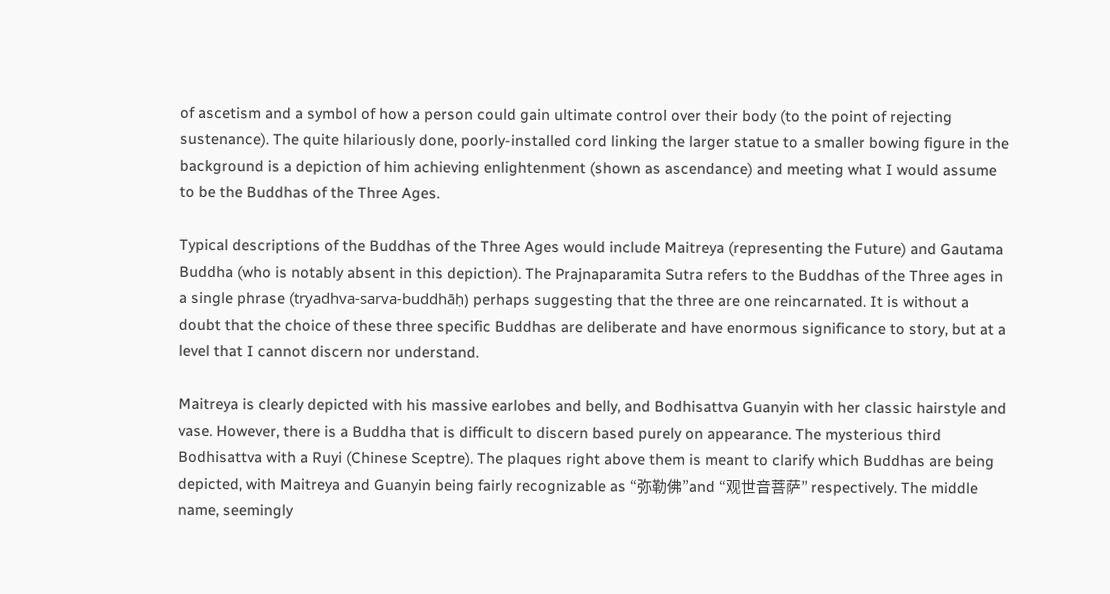of ascetism and a symbol of how a person could gain ultimate control over their body (to the point of rejecting sustenance). The quite hilariously done, poorly-installed cord linking the larger statue to a smaller bowing figure in the background is a depiction of him achieving enlightenment (shown as ascendance) and meeting what I would assume to be the Buddhas of the Three Ages.

Typical descriptions of the Buddhas of the Three Ages would include Maitreya (representing the Future) and Gautama Buddha (who is notably absent in this depiction). The Prajnaparamita Sutra refers to the Buddhas of the Three ages in a single phrase (tryadhva-sarva-buddhāḥ) perhaps suggesting that the three are one reincarnated. It is without a doubt that the choice of these three specific Buddhas are deliberate and have enormous significance to story, but at a level that I cannot discern nor understand.

Maitreya is clearly depicted with his massive earlobes and belly, and Bodhisattva Guanyin with her classic hairstyle and vase. However, there is a Buddha that is difficult to discern based purely on appearance. The mysterious third Bodhisattva with a Ruyi (Chinese Sceptre). The plaques right above them is meant to clarify which Buddhas are being depicted, with Maitreya and Guanyin being fairly recognizable as “弥勒佛”and “观世音菩萨” respectively. The middle name, seemingly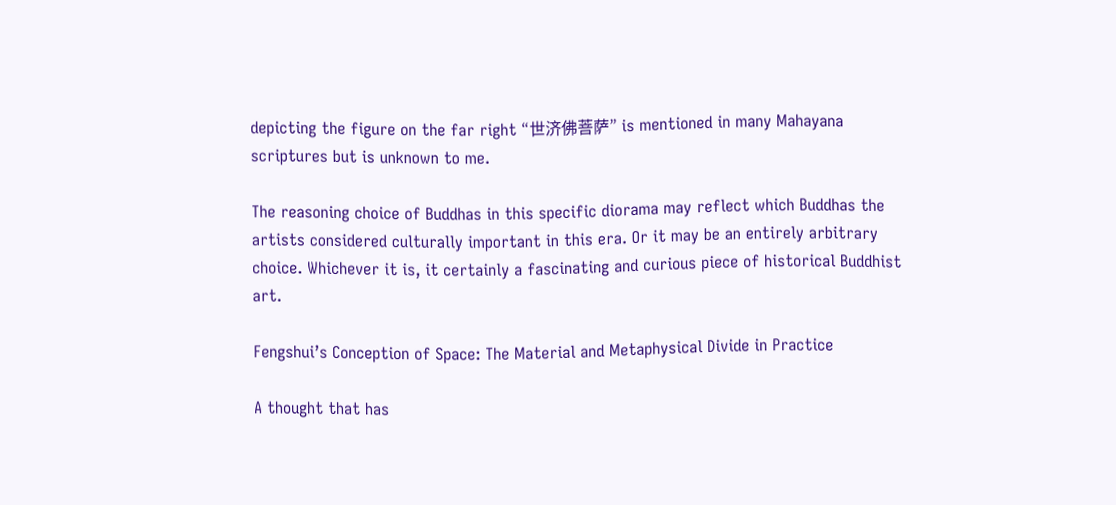depicting the figure on the far right “世济佛菩萨” is mentioned in many Mahayana scriptures but is unknown to me.

The reasoning choice of Buddhas in this specific diorama may reflect which Buddhas the artists considered culturally important in this era. Or it may be an entirely arbitrary choice. Whichever it is, it certainly a fascinating and curious piece of historical Buddhist art.

Fengshui’s Conception of Space: The Material and Metaphysical Divide in Practice

A thought that has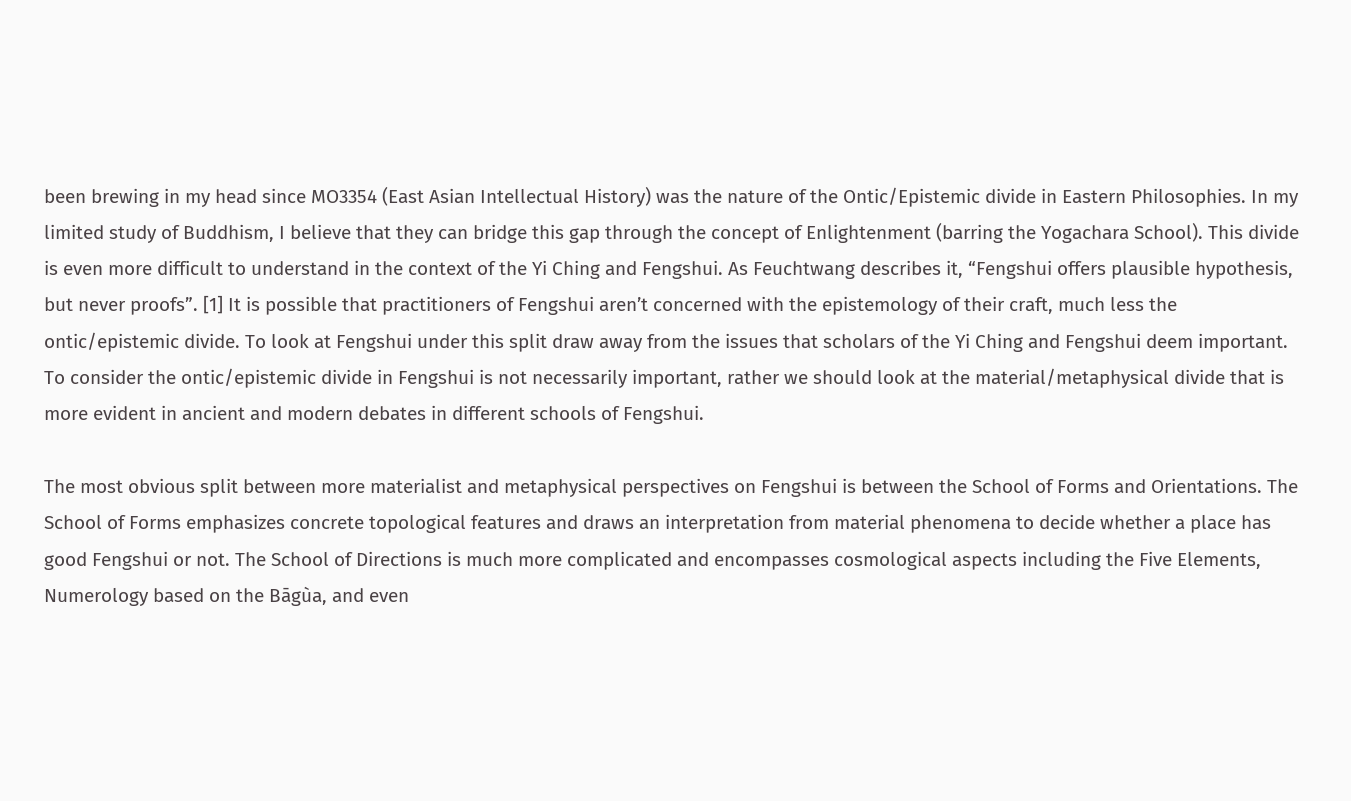been brewing in my head since MO3354 (East Asian Intellectual History) was the nature of the Ontic/Epistemic divide in Eastern Philosophies. In my limited study of Buddhism, I believe that they can bridge this gap through the concept of Enlightenment (barring the Yogachara School). This divide is even more difficult to understand in the context of the Yi Ching and Fengshui. As Feuchtwang describes it, “Fengshui offers plausible hypothesis, but never proofs”. [1] It is possible that practitioners of Fengshui aren’t concerned with the epistemology of their craft, much less the ontic/epistemic divide. To look at Fengshui under this split draw away from the issues that scholars of the Yi Ching and Fengshui deem important. To consider the ontic/epistemic divide in Fengshui is not necessarily important, rather we should look at the material/metaphysical divide that is more evident in ancient and modern debates in different schools of Fengshui.

The most obvious split between more materialist and metaphysical perspectives on Fengshui is between the School of Forms and Orientations. The School of Forms emphasizes concrete topological features and draws an interpretation from material phenomena to decide whether a place has good Fengshui or not. The School of Directions is much more complicated and encompasses cosmological aspects including the Five Elements, Numerology based on the Bāgùa, and even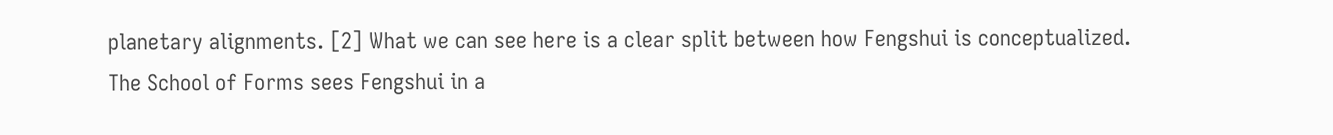planetary alignments. [2] What we can see here is a clear split between how Fengshui is conceptualized. The School of Forms sees Fengshui in a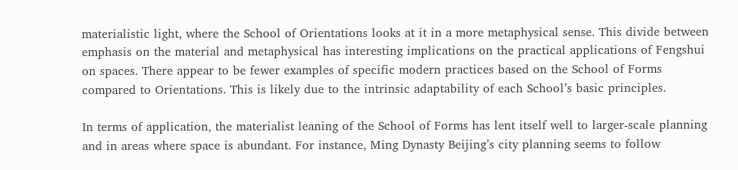materialistic light, where the School of Orientations looks at it in a more metaphysical sense. This divide between emphasis on the material and metaphysical has interesting implications on the practical applications of Fengshui on spaces. There appear to be fewer examples of specific modern practices based on the School of Forms compared to Orientations. This is likely due to the intrinsic adaptability of each School’s basic principles.

In terms of application, the materialist leaning of the School of Forms has lent itself well to larger-scale planning and in areas where space is abundant. For instance, Ming Dynasty Beijing’s city planning seems to follow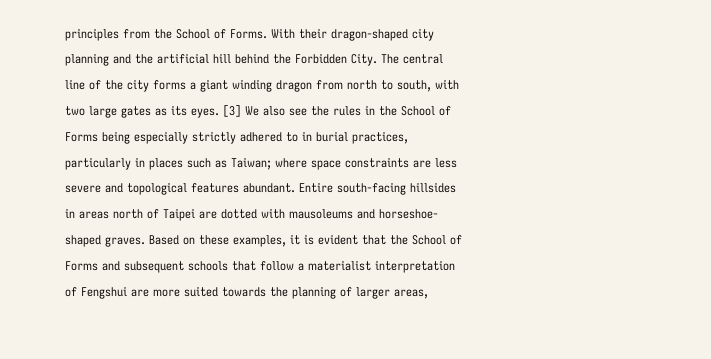principles from the School of Forms. With their dragon-shaped city planning and the artificial hill behind the Forbidden City. The central line of the city forms a giant winding dragon from north to south, with two large gates as its eyes. [3] We also see the rules in the School of Forms being especially strictly adhered to in burial practices, particularly in places such as Taiwan; where space constraints are less severe and topological features abundant. Entire south-facing hillsides in areas north of Taipei are dotted with mausoleums and horseshoe-shaped graves. Based on these examples, it is evident that the School of Forms and subsequent schools that follow a materialist interpretation of Fengshui are more suited towards the planning of larger areas,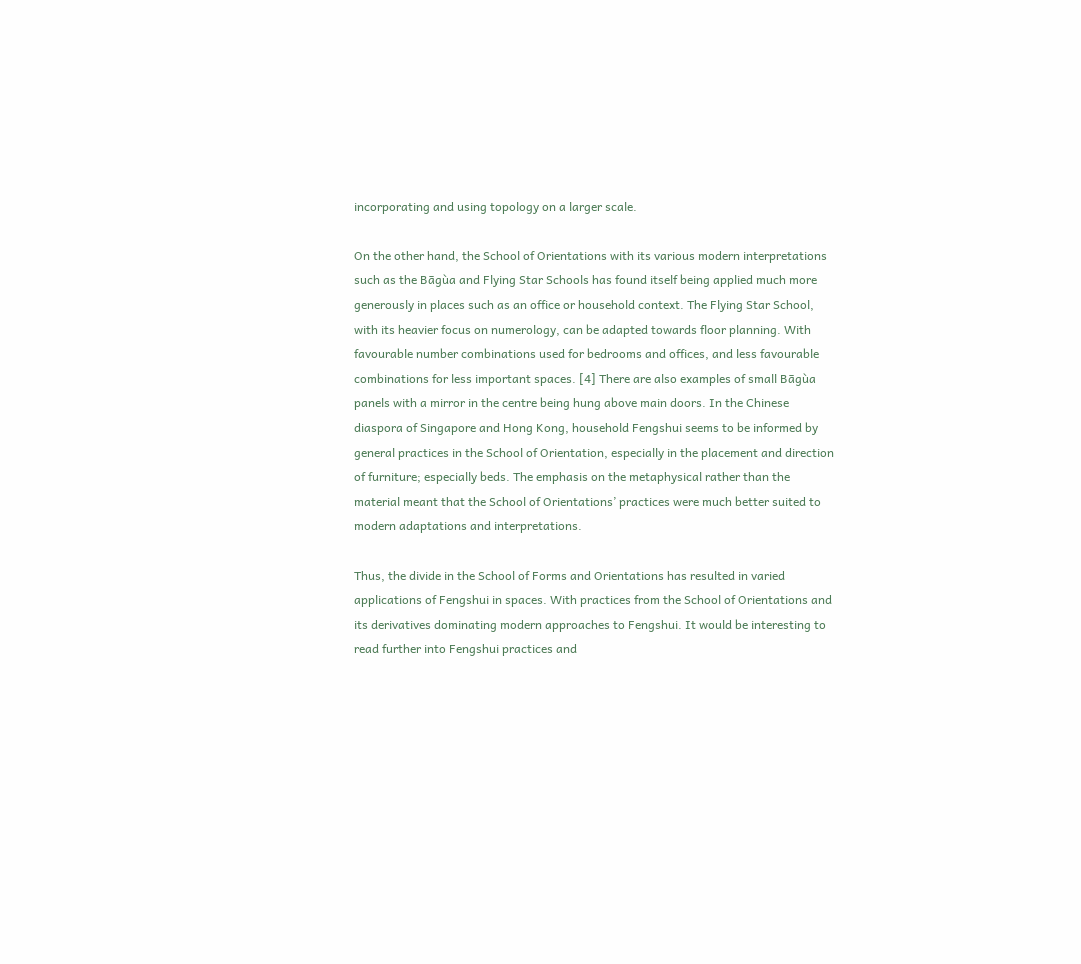incorporating and using topology on a larger scale.

On the other hand, the School of Orientations with its various modern interpretations such as the Bāgùa and Flying Star Schools has found itself being applied much more generously in places such as an office or household context. The Flying Star School, with its heavier focus on numerology, can be adapted towards floor planning. With favourable number combinations used for bedrooms and offices, and less favourable combinations for less important spaces. [4] There are also examples of small Bāgùa panels with a mirror in the centre being hung above main doors. In the Chinese diaspora of Singapore and Hong Kong, household Fengshui seems to be informed by general practices in the School of Orientation, especially in the placement and direction of furniture; especially beds. The emphasis on the metaphysical rather than the material meant that the School of Orientations’ practices were much better suited to modern adaptations and interpretations.

Thus, the divide in the School of Forms and Orientations has resulted in varied applications of Fengshui in spaces. With practices from the School of Orientations and its derivatives dominating modern approaches to Fengshui. It would be interesting to read further into Fengshui practices and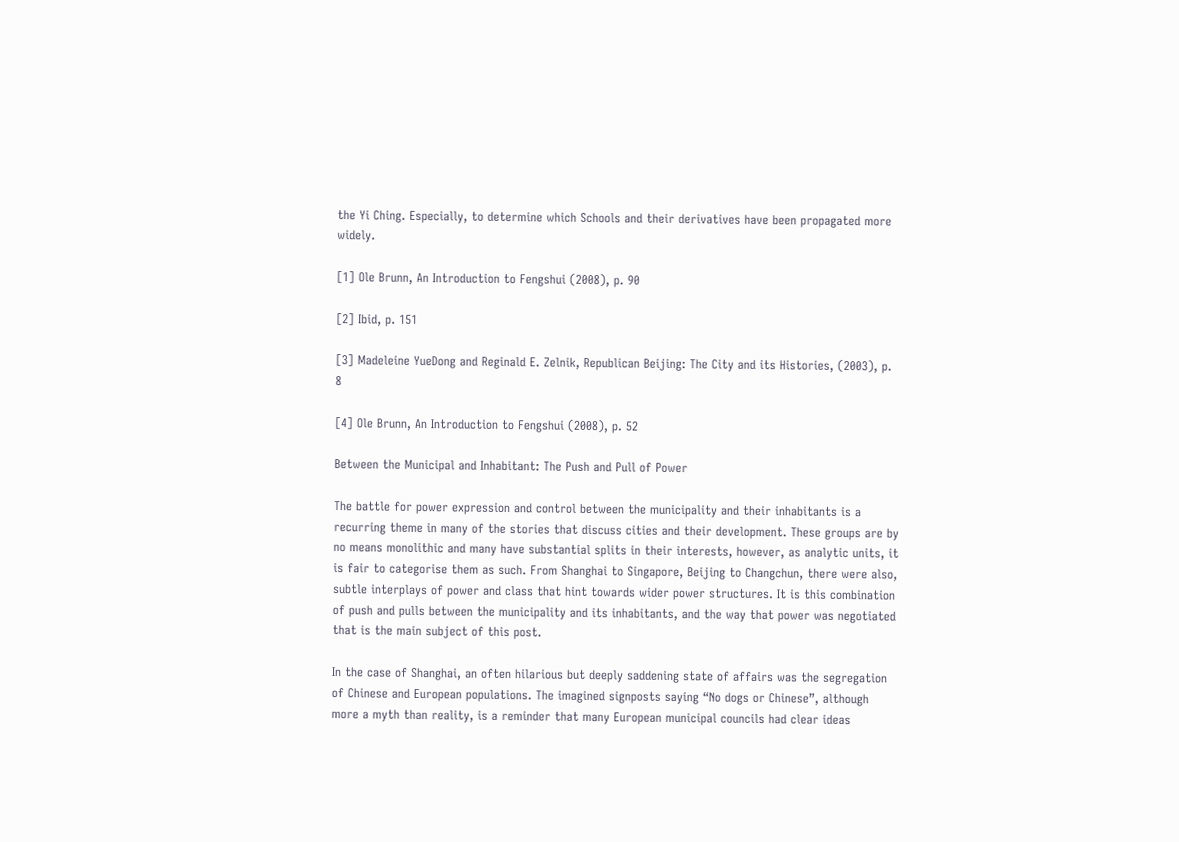the Yi Ching. Especially, to determine which Schools and their derivatives have been propagated more widely.

[1] Ole Brunn, An Introduction to Fengshui (2008), p. 90

[2] Ibid, p. 151

[3] Madeleine YueDong and Reginald E. Zelnik, Republican Beijing: The City and its Histories, (2003), p. 8

[4] Ole Brunn, An Introduction to Fengshui (2008), p. 52

Between the Municipal and Inhabitant: The Push and Pull of Power

The battle for power expression and control between the municipality and their inhabitants is a recurring theme in many of the stories that discuss cities and their development. These groups are by no means monolithic and many have substantial splits in their interests, however, as analytic units, it is fair to categorise them as such. From Shanghai to Singapore, Beijing to Changchun, there were also, subtle interplays of power and class that hint towards wider power structures. It is this combination of push and pulls between the municipality and its inhabitants, and the way that power was negotiated that is the main subject of this post.

In the case of Shanghai, an often hilarious but deeply saddening state of affairs was the segregation of Chinese and European populations. The imagined signposts saying “No dogs or Chinese”, although more a myth than reality, is a reminder that many European municipal councils had clear ideas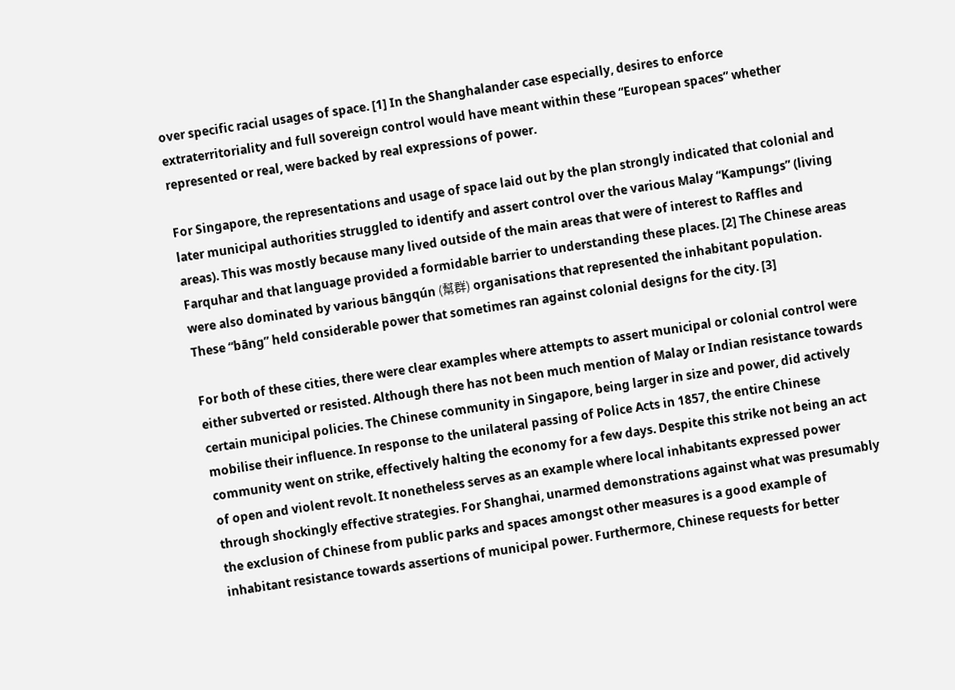over specific racial usages of space. [1] In the Shanghalander case especially, desires to enforce extraterritoriality and full sovereign control would have meant within these “European spaces” whether represented or real, were backed by real expressions of power.

For Singapore, the representations and usage of space laid out by the plan strongly indicated that colonial and later municipal authorities struggled to identify and assert control over the various Malay “Kampungs” (living areas). This was mostly because many lived outside of the main areas that were of interest to Raffles and Farquhar and that language provided a formidable barrier to understanding these places. [2] The Chinese areas were also dominated by various bāngqún (幫群) organisations that represented the inhabitant population. These “bāng” held considerable power that sometimes ran against colonial designs for the city. [3]

For both of these cities, there were clear examples where attempts to assert municipal or colonial control were either subverted or resisted. Although there has not been much mention of Malay or Indian resistance towards certain municipal policies. The Chinese community in Singapore, being larger in size and power, did actively mobilise their influence. In response to the unilateral passing of Police Acts in 1857, the entire Chinese community went on strike, effectively halting the economy for a few days. Despite this strike not being an act of open and violent revolt. It nonetheless serves as an example where local inhabitants expressed power through shockingly effective strategies. For Shanghai, unarmed demonstrations against what was presumably the exclusion of Chinese from public parks and spaces amongst other measures is a good example of inhabitant resistance towards assertions of municipal power. Furthermore, Chinese requests for better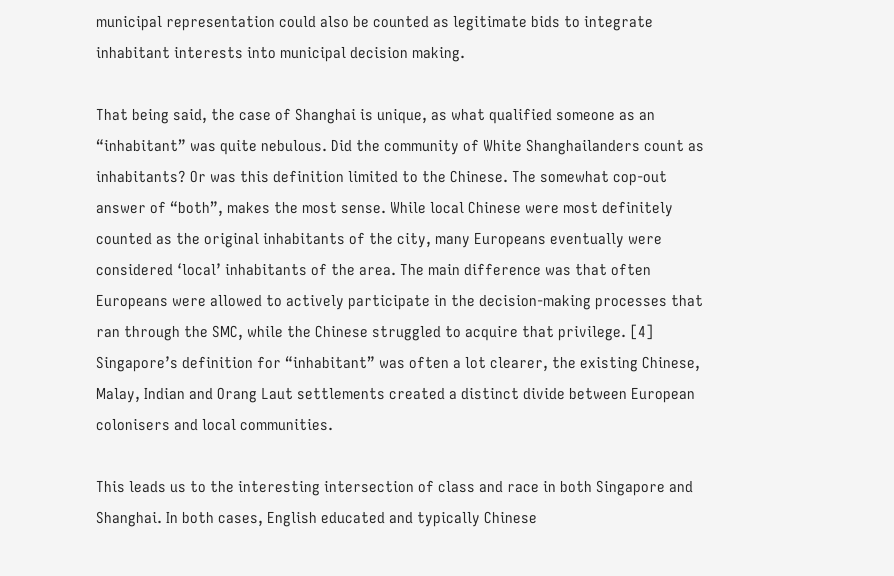municipal representation could also be counted as legitimate bids to integrate inhabitant interests into municipal decision making.

That being said, the case of Shanghai is unique, as what qualified someone as an “inhabitant” was quite nebulous. Did the community of White Shanghailanders count as inhabitants? Or was this definition limited to the Chinese. The somewhat cop-out answer of “both”, makes the most sense. While local Chinese were most definitely counted as the original inhabitants of the city, many Europeans eventually were considered ‘local’ inhabitants of the area. The main difference was that often Europeans were allowed to actively participate in the decision-making processes that ran through the SMC, while the Chinese struggled to acquire that privilege. [4] Singapore’s definition for “inhabitant” was often a lot clearer, the existing Chinese, Malay, Indian and Orang Laut settlements created a distinct divide between European colonisers and local communities.

This leads us to the interesting intersection of class and race in both Singapore and Shanghai. In both cases, English educated and typically Chinese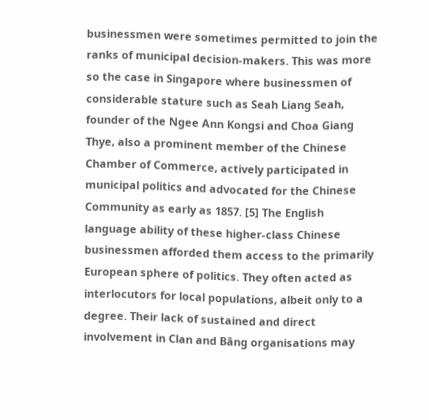businessmen were sometimes permitted to join the ranks of municipal decision-makers. This was more so the case in Singapore where businessmen of considerable stature such as Seah Liang Seah, founder of the Ngee Ann Kongsi and Choa Giang Thye, also a prominent member of the Chinese Chamber of Commerce, actively participated in municipal politics and advocated for the Chinese Community as early as 1857. [5] The English language ability of these higher-class Chinese businessmen afforded them access to the primarily European sphere of politics. They often acted as interlocutors for local populations, albeit only to a degree. Their lack of sustained and direct involvement in Clan and Bāng organisations may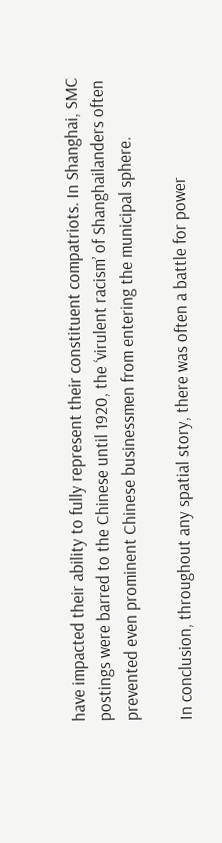have impacted their ability to fully represent their constituent compatriots. In Shanghai, SMC postings were barred to the Chinese until 1920, the ‘virulent racism’ of Shanghailanders often prevented even prominent Chinese businessmen from entering the municipal sphere.

In conclusion, throughout any spatial story, there was often a battle for power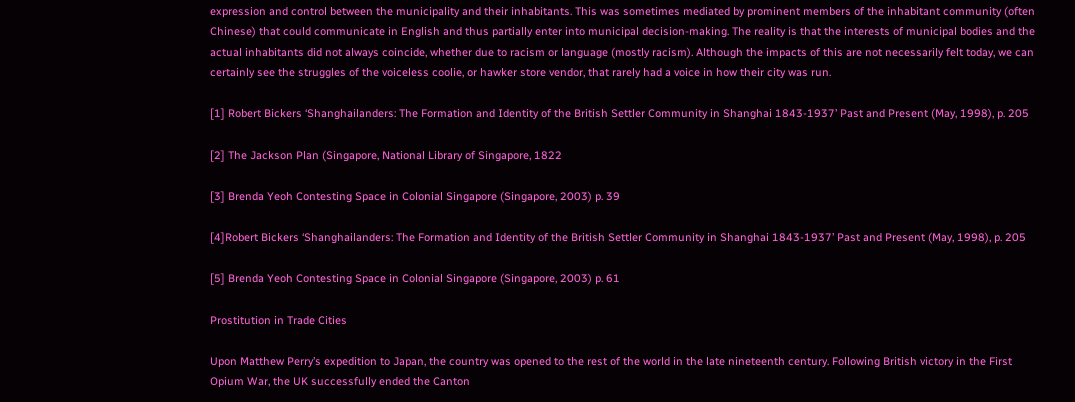expression and control between the municipality and their inhabitants. This was sometimes mediated by prominent members of the inhabitant community (often Chinese) that could communicate in English and thus partially enter into municipal decision-making. The reality is that the interests of municipal bodies and the actual inhabitants did not always coincide, whether due to racism or language (mostly racism). Although the impacts of this are not necessarily felt today, we can certainly see the struggles of the voiceless coolie, or hawker store vendor, that rarely had a voice in how their city was run.

[1] Robert Bickers ‘Shanghailanders: The Formation and Identity of the British Settler Community in Shanghai 1843-1937’ Past and Present (May, 1998), p. 205

[2] The Jackson Plan (Singapore, National Library of Singapore, 1822

[3] Brenda Yeoh Contesting Space in Colonial Singapore (Singapore, 2003) p. 39

[4]Robert Bickers ‘Shanghailanders: The Formation and Identity of the British Settler Community in Shanghai 1843-1937’ Past and Present (May, 1998), p. 205

[5] Brenda Yeoh Contesting Space in Colonial Singapore (Singapore, 2003) p. 61

Prostitution in Trade Cities

Upon Matthew Perry’s expedition to Japan, the country was opened to the rest of the world in the late nineteenth century. Following British victory in the First Opium War, the UK successfully ended the Canton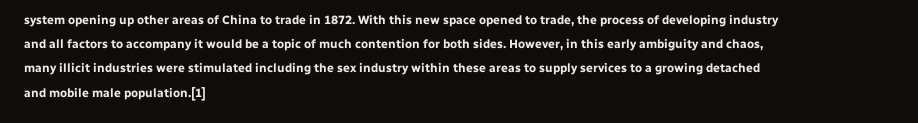system opening up other areas of China to trade in 1872. With this new space opened to trade, the process of developing industry and all factors to accompany it would be a topic of much contention for both sides. However, in this early ambiguity and chaos, many illicit industries were stimulated including the sex industry within these areas to supply services to a growing detached and mobile male population.[1]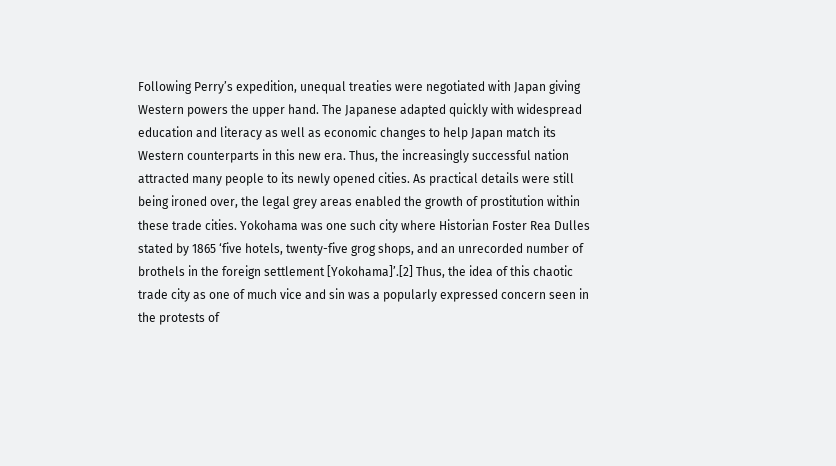Following Perry’s expedition, unequal treaties were negotiated with Japan giving Western powers the upper hand. The Japanese adapted quickly with widespread education and literacy as well as economic changes to help Japan match its Western counterparts in this new era. Thus, the increasingly successful nation attracted many people to its newly opened cities. As practical details were still being ironed over, the legal grey areas enabled the growth of prostitution within these trade cities. Yokohama was one such city where Historian Foster Rea Dulles stated by 1865 ‘five hotels, twenty-five grog shops, and an unrecorded number of brothels in the foreign settlement [Yokohama]’.[2] Thus, the idea of this chaotic trade city as one of much vice and sin was a popularly expressed concern seen in the protests of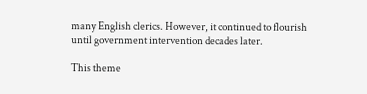many English clerics. However, it continued to flourish until government intervention decades later.

This theme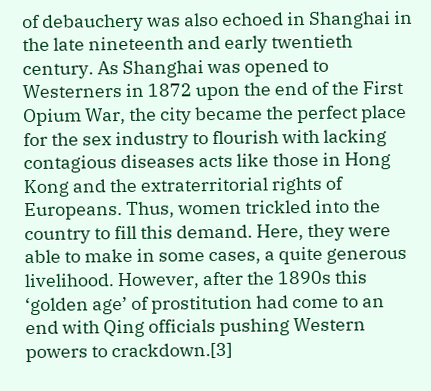of debauchery was also echoed in Shanghai in the late nineteenth and early twentieth century. As Shanghai was opened to Westerners in 1872 upon the end of the First Opium War, the city became the perfect place for the sex industry to flourish with lacking contagious diseases acts like those in Hong Kong and the extraterritorial rights of Europeans. Thus, women trickled into the country to fill this demand. Here, they were able to make in some cases, a quite generous livelihood. However, after the 1890s this ‘golden age’ of prostitution had come to an end with Qing officials pushing Western powers to crackdown.[3]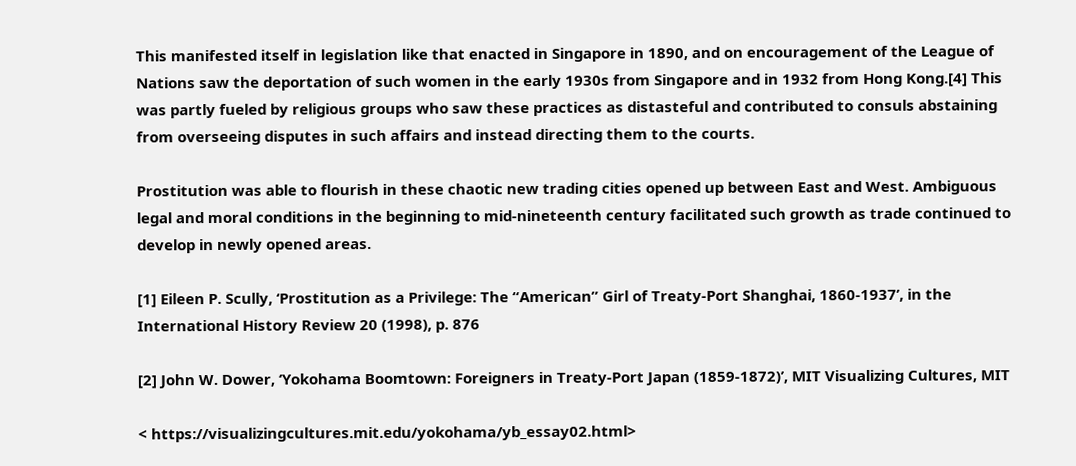This manifested itself in legislation like that enacted in Singapore in 1890, and on encouragement of the League of Nations saw the deportation of such women in the early 1930s from Singapore and in 1932 from Hong Kong.[4] This was partly fueled by religious groups who saw these practices as distasteful and contributed to consuls abstaining from overseeing disputes in such affairs and instead directing them to the courts.

Prostitution was able to flourish in these chaotic new trading cities opened up between East and West. Ambiguous legal and moral conditions in the beginning to mid-nineteenth century facilitated such growth as trade continued to develop in newly opened areas.

[1] Eileen P. Scully, ‘Prostitution as a Privilege: The “American” Girl of Treaty-Port Shanghai, 1860-1937’, in the International History Review 20 (1998), p. 876

[2] John W. Dower, ‘Yokohama Boomtown: Foreigners in Treaty-Port Japan (1859-1872)’, MIT Visualizing Cultures, MIT

< https://visualizingcultures.mit.edu/yokohama/yb_essay02.html>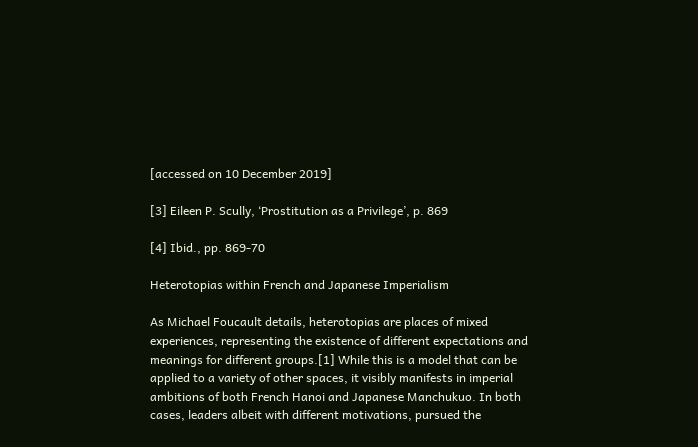[accessed on 10 December 2019]

[3] Eileen P. Scully, ‘Prostitution as a Privilege’, p. 869

[4] Ibid., pp. 869-70

Heterotopias within French and Japanese Imperialism

As Michael Foucault details, heterotopias are places of mixed experiences, representing the existence of different expectations and meanings for different groups.[1] While this is a model that can be applied to a variety of other spaces, it visibly manifests in imperial ambitions of both French Hanoi and Japanese Manchukuo. In both cases, leaders albeit with different motivations, pursued the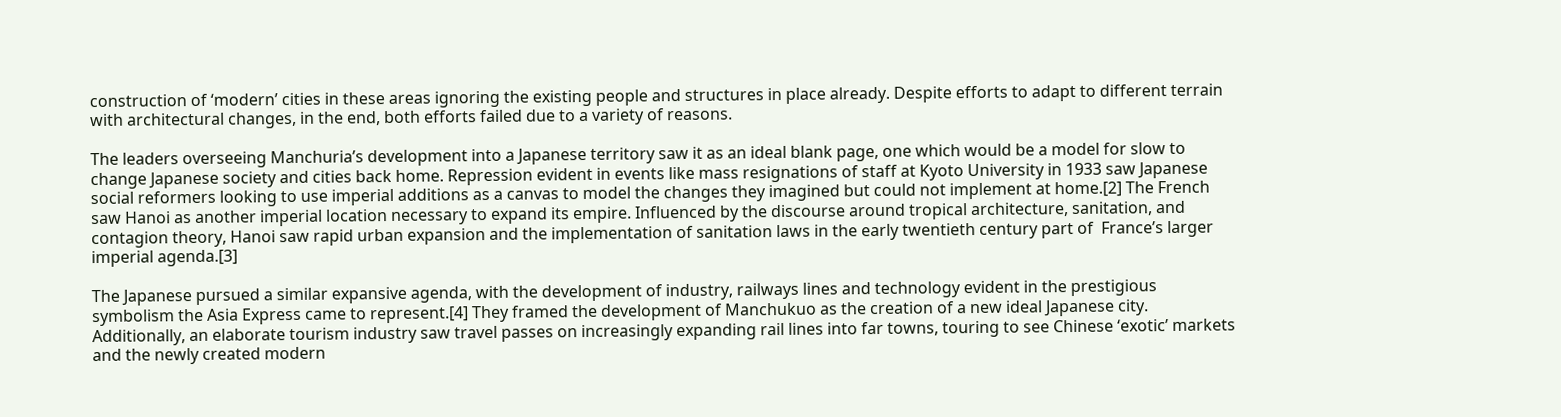construction of ‘modern’ cities in these areas ignoring the existing people and structures in place already. Despite efforts to adapt to different terrain with architectural changes, in the end, both efforts failed due to a variety of reasons.

The leaders overseeing Manchuria’s development into a Japanese territory saw it as an ideal blank page, one which would be a model for slow to change Japanese society and cities back home. Repression evident in events like mass resignations of staff at Kyoto University in 1933 saw Japanese social reformers looking to use imperial additions as a canvas to model the changes they imagined but could not implement at home.[2] The French saw Hanoi as another imperial location necessary to expand its empire. Influenced by the discourse around tropical architecture, sanitation, and contagion theory, Hanoi saw rapid urban expansion and the implementation of sanitation laws in the early twentieth century part of  France’s larger imperial agenda.[3]

The Japanese pursued a similar expansive agenda, with the development of industry, railways lines and technology evident in the prestigious symbolism the Asia Express came to represent.[4] They framed the development of Manchukuo as the creation of a new ideal Japanese city. Additionally, an elaborate tourism industry saw travel passes on increasingly expanding rail lines into far towns, touring to see Chinese ‘exotic’ markets and the newly created modern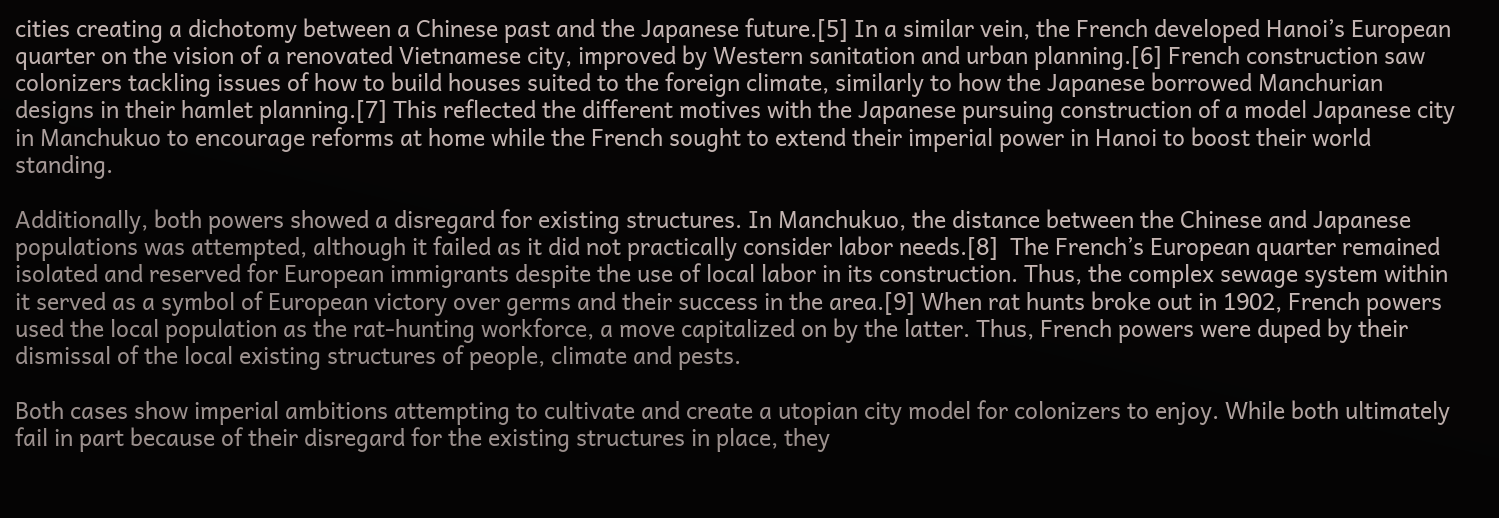cities creating a dichotomy between a Chinese past and the Japanese future.[5] In a similar vein, the French developed Hanoi’s European quarter on the vision of a renovated Vietnamese city, improved by Western sanitation and urban planning.[6] French construction saw colonizers tackling issues of how to build houses suited to the foreign climate, similarly to how the Japanese borrowed Manchurian designs in their hamlet planning.[7] This reflected the different motives with the Japanese pursuing construction of a model Japanese city in Manchukuo to encourage reforms at home while the French sought to extend their imperial power in Hanoi to boost their world standing.

Additionally, both powers showed a disregard for existing structures. In Manchukuo, the distance between the Chinese and Japanese populations was attempted, although it failed as it did not practically consider labor needs.[8]  The French’s European quarter remained isolated and reserved for European immigrants despite the use of local labor in its construction. Thus, the complex sewage system within it served as a symbol of European victory over germs and their success in the area.[9] When rat hunts broke out in 1902, French powers used the local population as the rat-hunting workforce, a move capitalized on by the latter. Thus, French powers were duped by their dismissal of the local existing structures of people, climate and pests.

Both cases show imperial ambitions attempting to cultivate and create a utopian city model for colonizers to enjoy. While both ultimately fail in part because of their disregard for the existing structures in place, they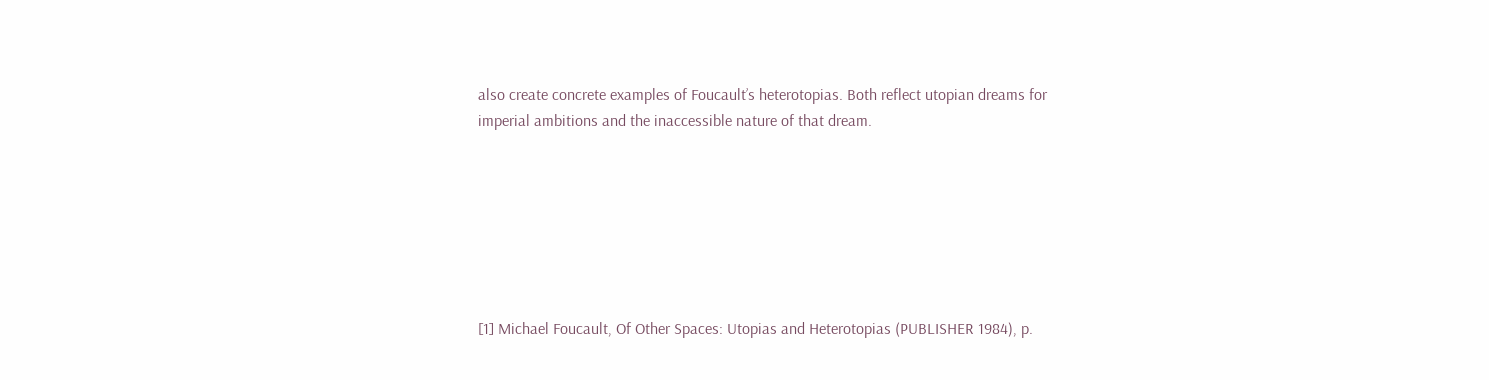also create concrete examples of Foucault’s heterotopias. Both reflect utopian dreams for imperial ambitions and the inaccessible nature of that dream.







[1] Michael Foucault, Of Other Spaces: Utopias and Heterotopias (PUBLISHER 1984), p.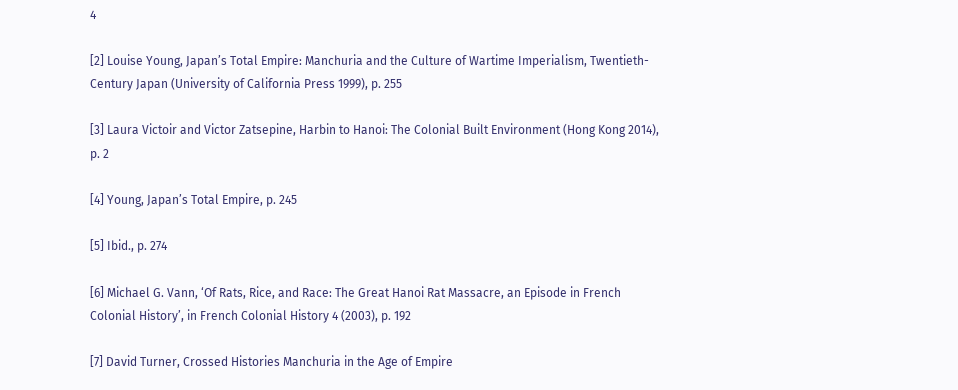4

[2] Louise Young, Japan’s Total Empire: Manchuria and the Culture of Wartime Imperialism, Twentieth-Century Japan (University of California Press 1999), p. 255

[3] Laura Victoir and Victor Zatsepine, Harbin to Hanoi: The Colonial Built Environment (Hong Kong 2014), p. 2

[4] Young, Japan’s Total Empire, p. 245

[5] Ibid., p. 274

[6] Michael G. Vann, ‘Of Rats, Rice, and Race: The Great Hanoi Rat Massacre, an Episode in French Colonial History’, in French Colonial History 4 (2003), p. 192

[7] David Turner, Crossed Histories Manchuria in the Age of Empire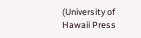(University of Hawaii Press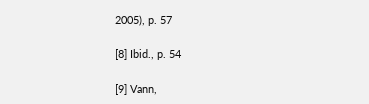2005), p. 57

[8] Ibid., p. 54

[9] Vann,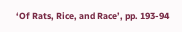‘Of Rats, Rice, and Race’, pp. 193-94